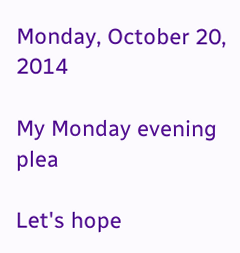Monday, October 20, 2014

My Monday evening plea

Let's hope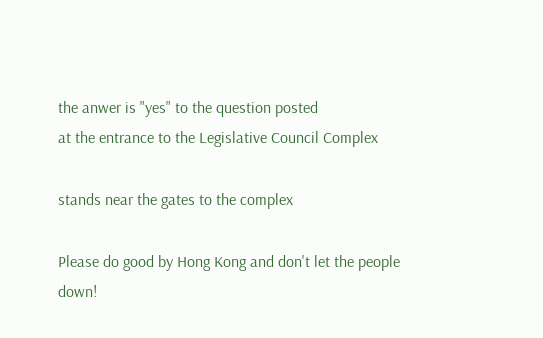the anwer is "yes" to the question posted
at the entrance to the Legislative Council Complex

stands near the gates to the complex

Please do good by Hong Kong and don't let the people down!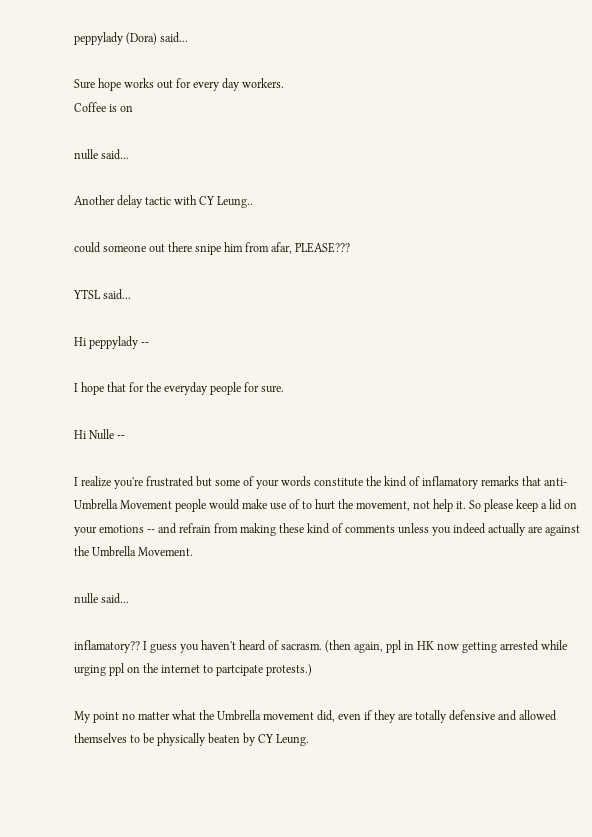peppylady (Dora) said...

Sure hope works out for every day workers.
Coffee is on

nulle said...

Another delay tactic with CY Leung..

could someone out there snipe him from afar, PLEASE???

YTSL said...

Hi peppylady --

I hope that for the everyday people for sure.

Hi Nulle --

I realize you're frustrated but some of your words constitute the kind of inflamatory remarks that anti-Umbrella Movement people would make use of to hurt the movement, not help it. So please keep a lid on your emotions -- and refrain from making these kind of comments unless you indeed actually are against the Umbrella Movement.

nulle said...

inflamatory?? I guess you haven't heard of sacrasm. (then again, ppl in HK now getting arrested while urging ppl on the internet to partcipate protests.)

My point no matter what the Umbrella movement did, even if they are totally defensive and allowed themselves to be physically beaten by CY Leung.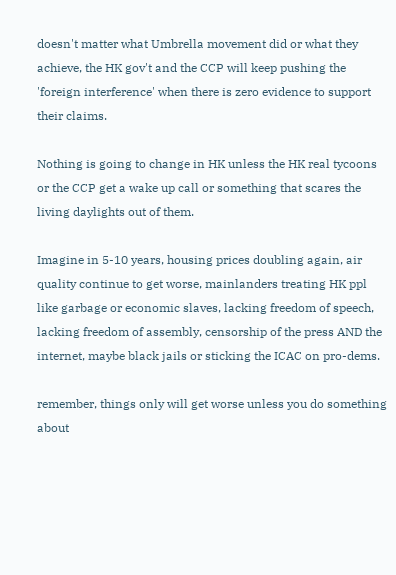doesn't matter what Umbrella movement did or what they achieve, the HK gov't and the CCP will keep pushing the 'foreign interference' when there is zero evidence to support their claims.

Nothing is going to change in HK unless the HK real tycoons or the CCP get a wake up call or something that scares the living daylights out of them.

Imagine in 5-10 years, housing prices doubling again, air quality continue to get worse, mainlanders treating HK ppl like garbage or economic slaves, lacking freedom of speech, lacking freedom of assembly, censorship of the press AND the internet, maybe black jails or sticking the ICAC on pro-dems.

remember, things only will get worse unless you do something about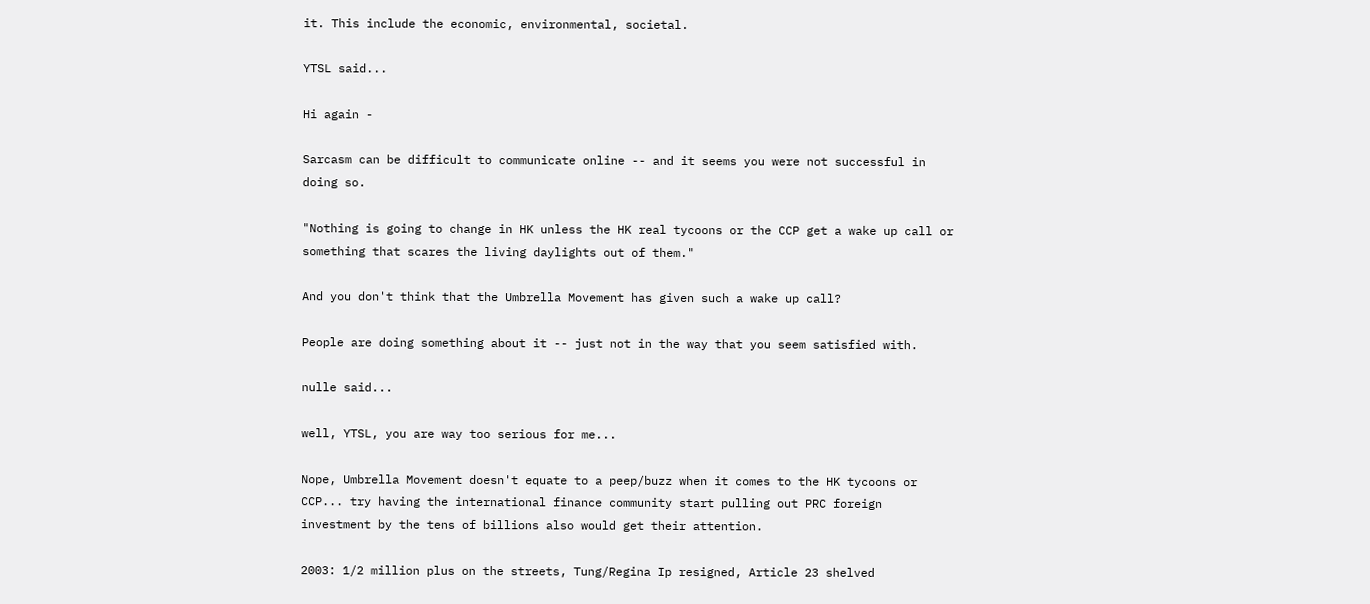it. This include the economic, environmental, societal.

YTSL said...

Hi again -

Sarcasm can be difficult to communicate online -- and it seems you were not successful in doing so.

"Nothing is going to change in HK unless the HK real tycoons or the CCP get a wake up call or something that scares the living daylights out of them."

And you don't think that the Umbrella Movement has given such a wake up call?

People are doing something about it -- just not in the way that you seem satisfied with.

nulle said...

well, YTSL, you are way too serious for me...

Nope, Umbrella Movement doesn't equate to a peep/buzz when it comes to the HK tycoons or CCP... try having the international finance community start pulling out PRC foreign investment by the tens of billions also would get their attention.

2003: 1/2 million plus on the streets, Tung/Regina Ip resigned, Article 23 shelved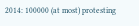2014: 100000 (at most) protesting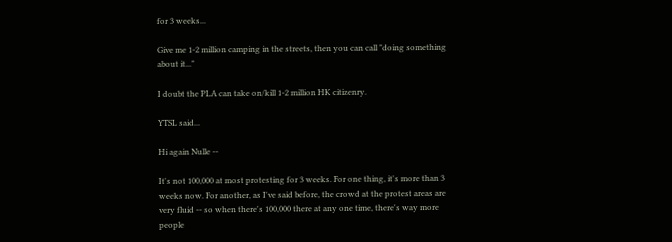for 3 weeks...

Give me 1-2 million camping in the streets, then you can call "doing something about it..."

I doubt the PLA can take on/kill 1-2 million HK citizenry.

YTSL said...

Hi again Nulle --

It's not 100,000 at most protesting for 3 weeks. For one thing, it's more than 3 weeks now. For another, as I've said before, the crowd at the protest areas are very fluid -- so when there's 100,000 there at any one time, there's way more people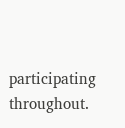participating throughout.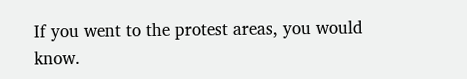If you went to the protest areas, you would know.